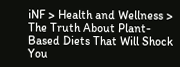iNF > Health and Wellness > The Truth About Plant-Based Diets That Will Shock You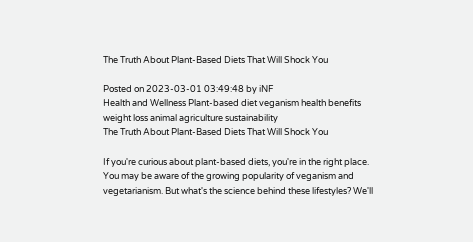The Truth About Plant-Based Diets That Will Shock You

Posted on 2023-03-01 03:49:48 by iNF
Health and Wellness Plant-based diet veganism health benefits weight loss animal agriculture sustainability
The Truth About Plant-Based Diets That Will Shock You

If you're curious about plant-based diets, you're in the right place. You may be aware of the growing popularity of veganism and vegetarianism. But what's the science behind these lifestyles? We'll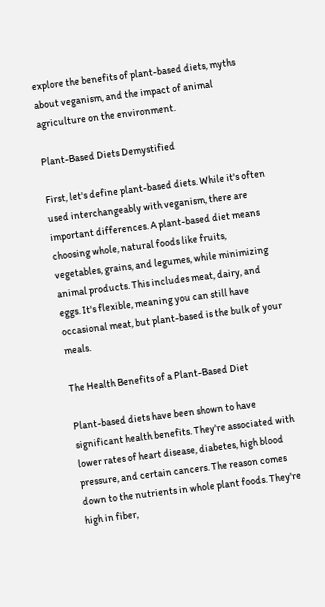explore the benefits of plant-based diets, myths about veganism, and the impact of animal agriculture on the environment.

Plant-Based Diets Demystified

First, let's define plant-based diets. While it's often used interchangeably with veganism, there are important differences. A plant-based diet means choosing whole, natural foods like fruits, vegetables, grains, and legumes, while minimizing animal products. This includes meat, dairy, and eggs. It's flexible, meaning you can still have occasional meat, but plant-based is the bulk of your meals.

The Health Benefits of a Plant-Based Diet

Plant-based diets have been shown to have significant health benefits. They're associated with lower rates of heart disease, diabetes, high blood pressure, and certain cancers. The reason comes down to the nutrients in whole plant foods. They're high in fiber,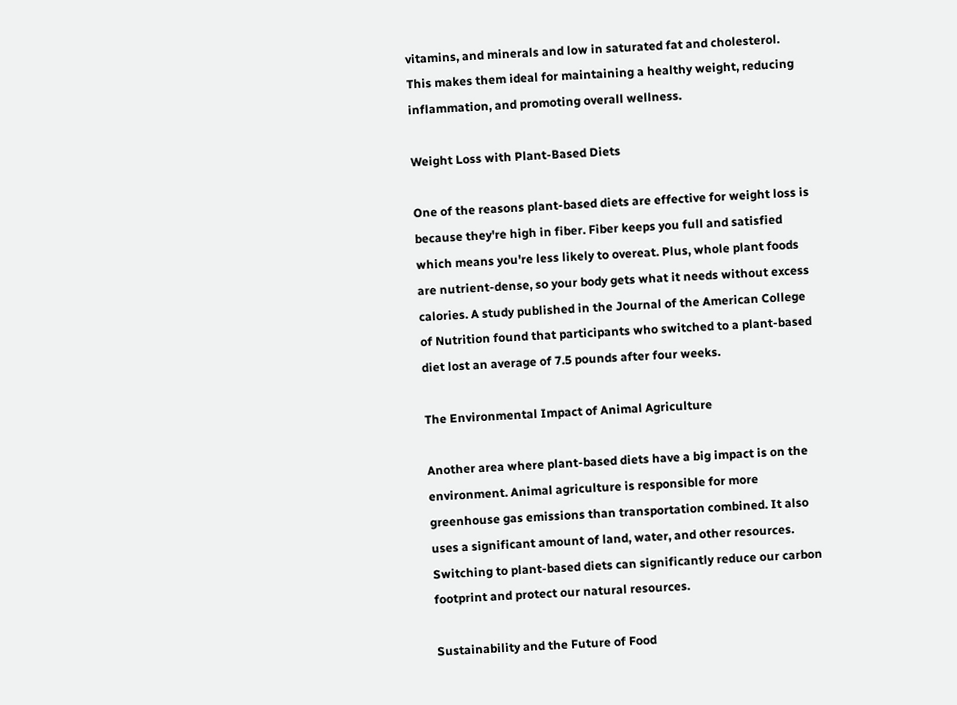vitamins, and minerals and low in saturated fat and cholesterol. This makes them ideal for maintaining a healthy weight, reducing inflammation, and promoting overall wellness.

Weight Loss with Plant-Based Diets

One of the reasons plant-based diets are effective for weight loss is because they're high in fiber. Fiber keeps you full and satisfied which means you're less likely to overeat. Plus, whole plant foods are nutrient-dense, so your body gets what it needs without excess calories. A study published in the Journal of the American College of Nutrition found that participants who switched to a plant-based diet lost an average of 7.5 pounds after four weeks.

The Environmental Impact of Animal Agriculture

Another area where plant-based diets have a big impact is on the environment. Animal agriculture is responsible for more greenhouse gas emissions than transportation combined. It also uses a significant amount of land, water, and other resources. Switching to plant-based diets can significantly reduce our carbon footprint and protect our natural resources.

Sustainability and the Future of Food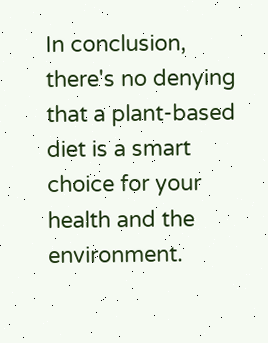In conclusion, there's no denying that a plant-based diet is a smart choice for your health and the environment.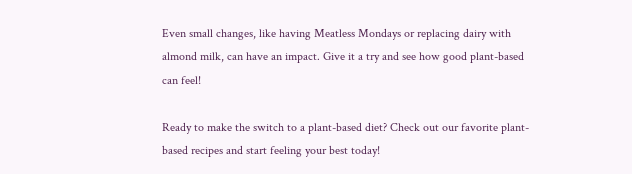Even small changes, like having Meatless Mondays or replacing dairy with almond milk, can have an impact. Give it a try and see how good plant-based can feel!

Ready to make the switch to a plant-based diet? Check out our favorite plant-based recipes and start feeling your best today!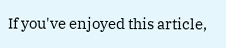If you've enjoyed this article,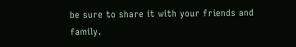be sure to share it with your friends and family.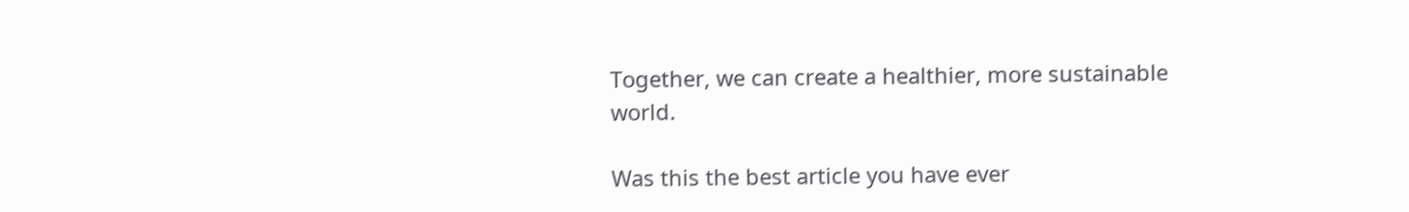Together, we can create a healthier, more sustainable world.

Was this the best article you have ever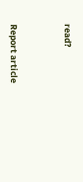read?



Report article